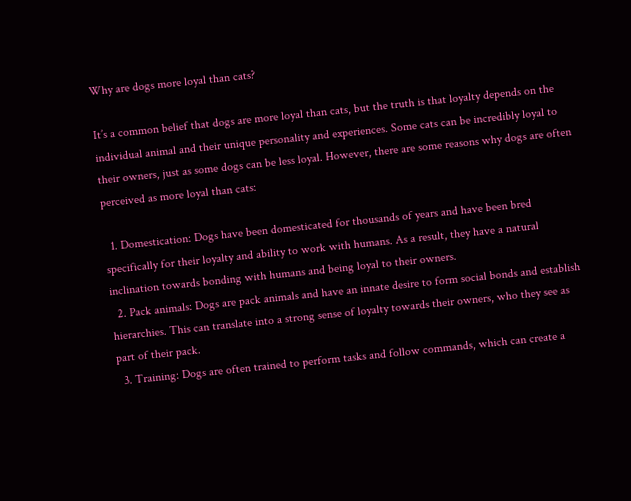Why are dogs more loyal than cats?

It’s a common belief that dogs are more loyal than cats, but the truth is that loyalty depends on the individual animal and their unique personality and experiences. Some cats can be incredibly loyal to their owners, just as some dogs can be less loyal. However, there are some reasons why dogs are often perceived as more loyal than cats:

  1. Domestication: Dogs have been domesticated for thousands of years and have been bred specifically for their loyalty and ability to work with humans. As a result, they have a natural inclination towards bonding with humans and being loyal to their owners.
  2. Pack animals: Dogs are pack animals and have an innate desire to form social bonds and establish hierarchies. This can translate into a strong sense of loyalty towards their owners, who they see as part of their pack.
  3. Training: Dogs are often trained to perform tasks and follow commands, which can create a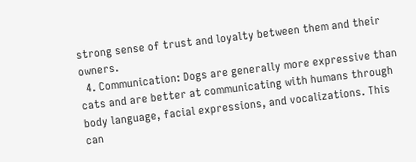strong sense of trust and loyalty between them and their owners.
  4. Communication: Dogs are generally more expressive than cats and are better at communicating with humans through body language, facial expressions, and vocalizations. This can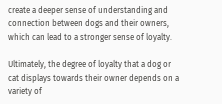create a deeper sense of understanding and connection between dogs and their owners, which can lead to a stronger sense of loyalty.

Ultimately, the degree of loyalty that a dog or cat displays towards their owner depends on a variety of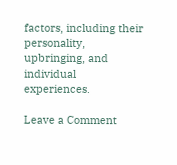factors, including their personality, upbringing, and individual experiences.

Leave a Comment